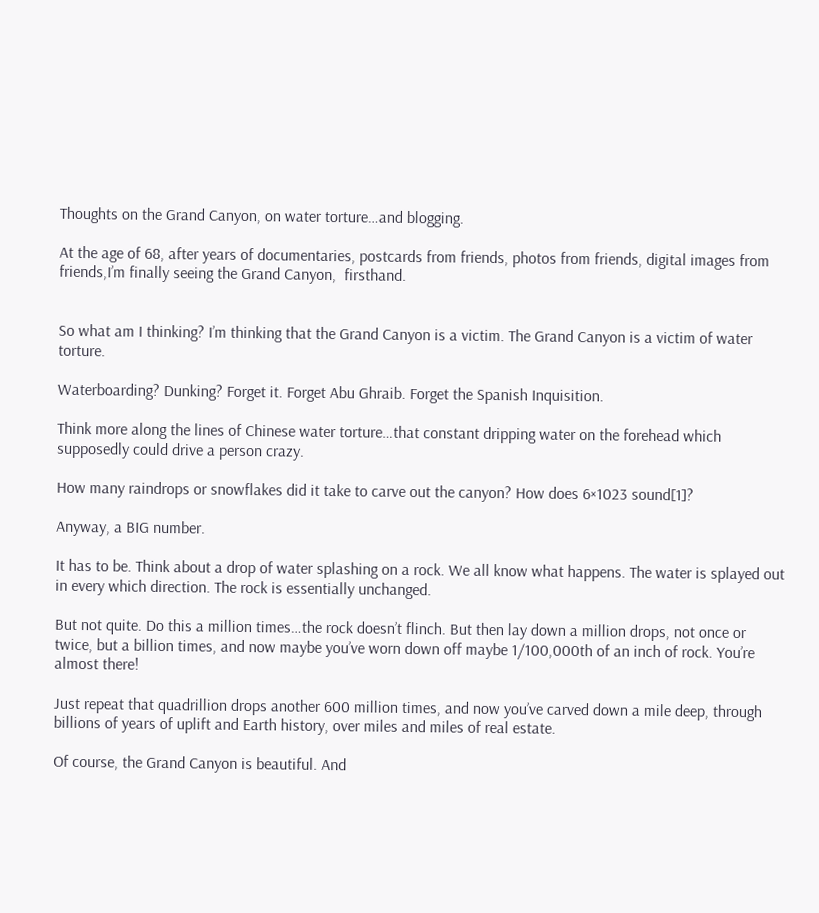Thoughts on the Grand Canyon, on water torture…and blogging.

At the age of 68, after years of documentaries, postcards from friends, photos from friends, digital images from friends,I’m finally seeing the Grand Canyon,  firsthand.


So what am I thinking? I’m thinking that the Grand Canyon is a victim. The Grand Canyon is a victim of water torture.

Waterboarding? Dunking? Forget it. Forget Abu Ghraib. Forget the Spanish Inquisition.

Think more along the lines of Chinese water torture…that constant dripping water on the forehead which supposedly could drive a person crazy.

How many raindrops or snowflakes did it take to carve out the canyon? How does 6×1023 sound[1]?

Anyway, a BIG number.

It has to be. Think about a drop of water splashing on a rock. We all know what happens. The water is splayed out in every which direction. The rock is essentially unchanged.

But not quite. Do this a million times…the rock doesn’t flinch. But then lay down a million drops, not once or twice, but a billion times, and now maybe you’ve worn down off maybe 1/100,000th of an inch of rock. You’re almost there!

Just repeat that quadrillion drops another 600 million times, and now you’ve carved down a mile deep, through billions of years of uplift and Earth history, over miles and miles of real estate.

Of course, the Grand Canyon is beautiful. And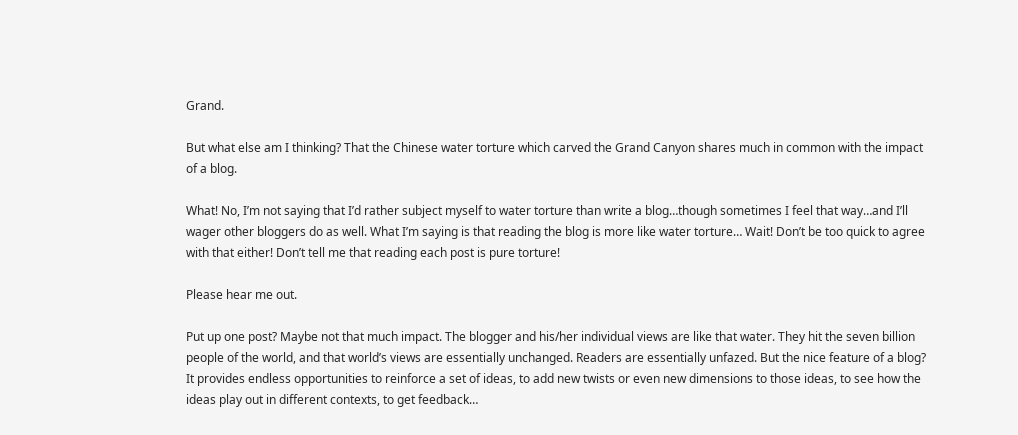Grand.

But what else am I thinking? That the Chinese water torture which carved the Grand Canyon shares much in common with the impact of a blog.

What! No, I’m not saying that I’d rather subject myself to water torture than write a blog…though sometimes I feel that way…and I’ll wager other bloggers do as well. What I’m saying is that reading the blog is more like water torture… Wait! Don’t be too quick to agree with that either! Don’t tell me that reading each post is pure torture!

Please hear me out.

Put up one post? Maybe not that much impact. The blogger and his/her individual views are like that water. They hit the seven billion people of the world, and that world’s views are essentially unchanged. Readers are essentially unfazed. But the nice feature of a blog? It provides endless opportunities to reinforce a set of ideas, to add new twists or even new dimensions to those ideas, to see how the ideas play out in different contexts, to get feedback…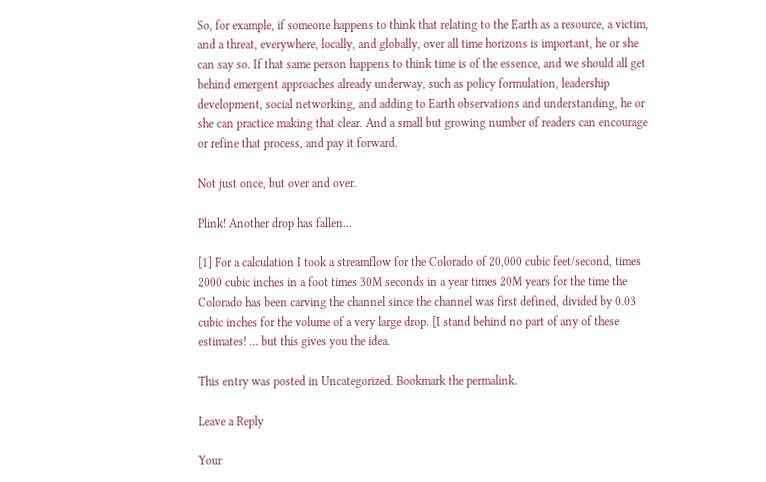So, for example, if someone happens to think that relating to the Earth as a resource, a victim, and a threat, everywhere, locally, and globally, over all time horizons is important, he or she can say so. If that same person happens to think time is of the essence, and we should all get behind emergent approaches already underway, such as policy formulation, leadership development, social networking, and adding to Earth observations and understanding, he or she can practice making that clear. And a small but growing number of readers can encourage or refine that process, and pay it forward.

Not just once, but over and over.

Plink! Another drop has fallen…

[1] For a calculation I took a streamflow for the Colorado of 20,000 cubic feet/second, times 2000 cubic inches in a foot times 30M seconds in a year times 20M years for the time the Colorado has been carving the channel since the channel was first defined, divided by 0.03 cubic inches for the volume of a very large drop. [I stand behind no part of any of these estimates! … but this gives you the idea.

This entry was posted in Uncategorized. Bookmark the permalink.

Leave a Reply

Your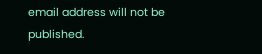email address will not be published.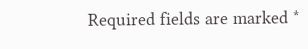Required fields are marked *